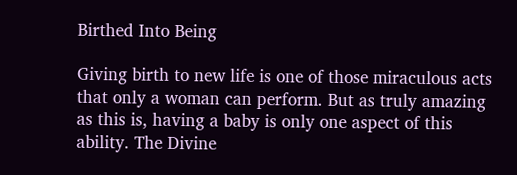Birthed Into Being

Giving birth to new life is one of those miraculous acts that only a woman can perform. But as truly amazing as this is, having a baby is only one aspect of this ability. The Divine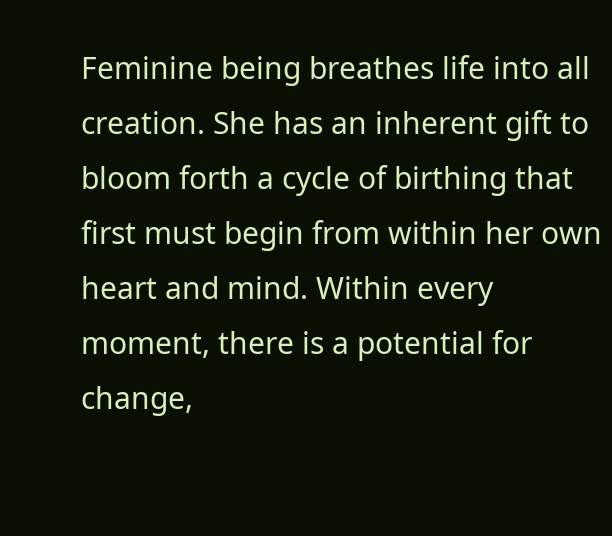Feminine being breathes life into all creation. She has an inherent gift to bloom forth a cycle of birthing that first must begin from within her own heart and mind. Within every moment, there is a potential for change,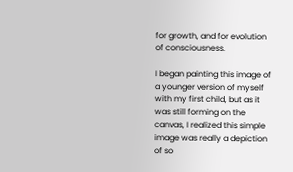for growth, and for evolution of consciousness.

I began painting this image of a younger version of myself with my first child, but as it was still forming on the canvas, I realized this simple image was really a depiction of so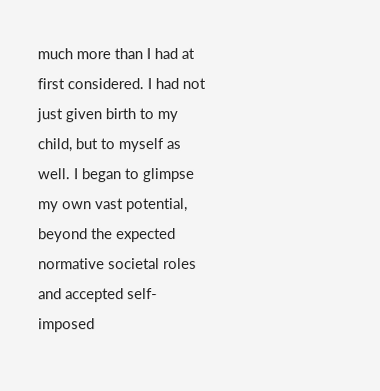much more than I had at first considered. I had not just given birth to my child, but to myself as well. I began to glimpse my own vast potential, beyond the expected normative societal roles and accepted self- imposed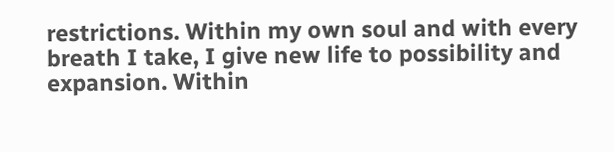restrictions. Within my own soul and with every breath I take, I give new life to possibility and expansion. Within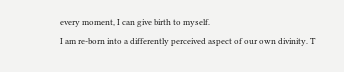every moment, I can give birth to myself.
I am re-born into a differently perceived aspect of our own divinity. T